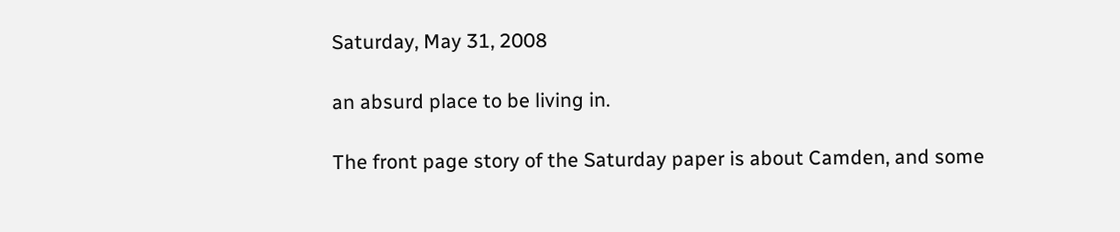Saturday, May 31, 2008

an absurd place to be living in.

The front page story of the Saturday paper is about Camden, and some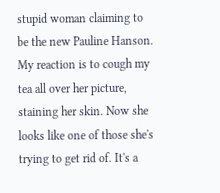stupid woman claiming to be the new Pauline Hanson. My reaction is to cough my tea all over her picture, staining her skin. Now she looks like one of those she's trying to get rid of. It's a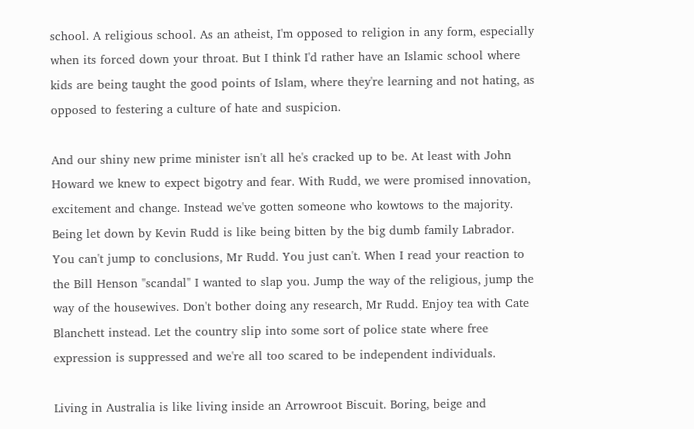school. A religious school. As an atheist, I'm opposed to religion in any form, especially when its forced down your throat. But I think I'd rather have an Islamic school where kids are being taught the good points of Islam, where they're learning and not hating, as opposed to festering a culture of hate and suspicion.

And our shiny new prime minister isn't all he's cracked up to be. At least with John Howard we knew to expect bigotry and fear. With Rudd, we were promised innovation, excitement and change. Instead we've gotten someone who kowtows to the majority. Being let down by Kevin Rudd is like being bitten by the big dumb family Labrador. You can't jump to conclusions, Mr Rudd. You just can't. When I read your reaction to the Bill Henson "scandal" I wanted to slap you. Jump the way of the religious, jump the way of the housewives. Don't bother doing any research, Mr Rudd. Enjoy tea with Cate Blanchett instead. Let the country slip into some sort of police state where free expression is suppressed and we're all too scared to be independent individuals.

Living in Australia is like living inside an Arrowroot Biscuit. Boring, beige and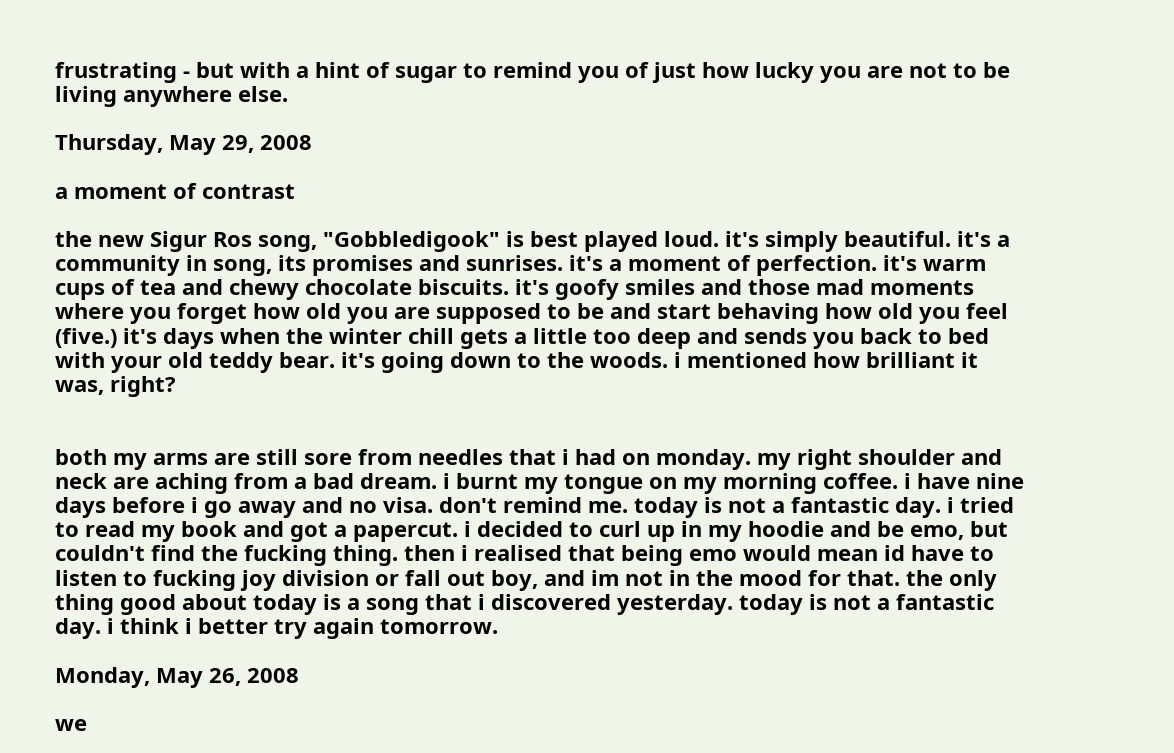frustrating - but with a hint of sugar to remind you of just how lucky you are not to be living anywhere else.

Thursday, May 29, 2008

a moment of contrast

the new Sigur Ros song, "Gobbledigook" is best played loud. it's simply beautiful. it's a community in song, its promises and sunrises. it's a moment of perfection. it's warm cups of tea and chewy chocolate biscuits. it's goofy smiles and those mad moments where you forget how old you are supposed to be and start behaving how old you feel (five.) it's days when the winter chill gets a little too deep and sends you back to bed with your old teddy bear. it's going down to the woods. i mentioned how brilliant it was, right?


both my arms are still sore from needles that i had on monday. my right shoulder and neck are aching from a bad dream. i burnt my tongue on my morning coffee. i have nine days before i go away and no visa. don't remind me. today is not a fantastic day. i tried to read my book and got a papercut. i decided to curl up in my hoodie and be emo, but couldn't find the fucking thing. then i realised that being emo would mean id have to listen to fucking joy division or fall out boy, and im not in the mood for that. the only thing good about today is a song that i discovered yesterday. today is not a fantastic day. i think i better try again tomorrow.

Monday, May 26, 2008

we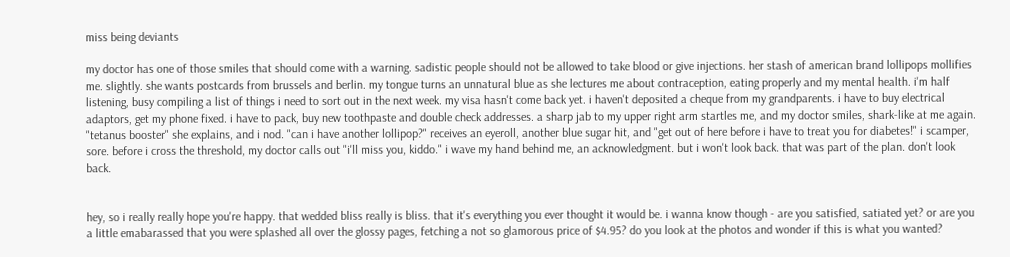miss being deviants

my doctor has one of those smiles that should come with a warning. sadistic people should not be allowed to take blood or give injections. her stash of american brand lollipops mollifies me. slightly. she wants postcards from brussels and berlin. my tongue turns an unnatural blue as she lectures me about contraception, eating properly and my mental health. i'm half listening, busy compiling a list of things i need to sort out in the next week. my visa hasn't come back yet. i haven't deposited a cheque from my grandparents. i have to buy electrical adaptors, get my phone fixed. i have to pack, buy new toothpaste and double check addresses. a sharp jab to my upper right arm startles me, and my doctor smiles, shark-like at me again. "tetanus booster" she explains, and i nod. "can i have another lollipop?" receives an eyeroll, another blue sugar hit, and "get out of here before i have to treat you for diabetes!" i scamper, sore. before i cross the threshold, my doctor calls out "i'll miss you, kiddo." i wave my hand behind me, an acknowledgment. but i won't look back. that was part of the plan. don't look back.


hey, so i really really hope you're happy. that wedded bliss really is bliss. that it's everything you ever thought it would be. i wanna know though - are you satisfied, satiated yet? or are you a little emabarassed that you were splashed all over the glossy pages, fetching a not so glamorous price of $4.95? do you look at the photos and wonder if this is what you wanted?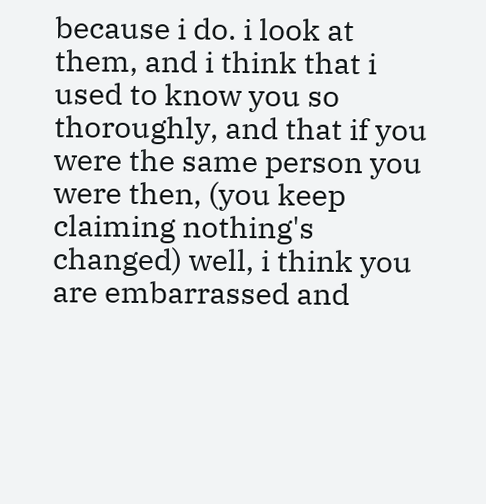because i do. i look at them, and i think that i used to know you so thoroughly, and that if you were the same person you were then, (you keep claiming nothing's changed) well, i think you are embarrassed and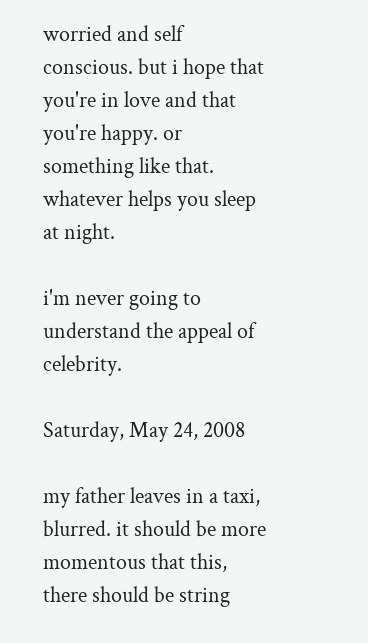worried and self conscious. but i hope that you're in love and that you're happy. or something like that. whatever helps you sleep at night.

i'm never going to understand the appeal of celebrity.

Saturday, May 24, 2008

my father leaves in a taxi, blurred. it should be more momentous that this, there should be string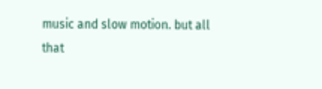music and slow motion. but all that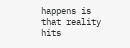happens is that reality hits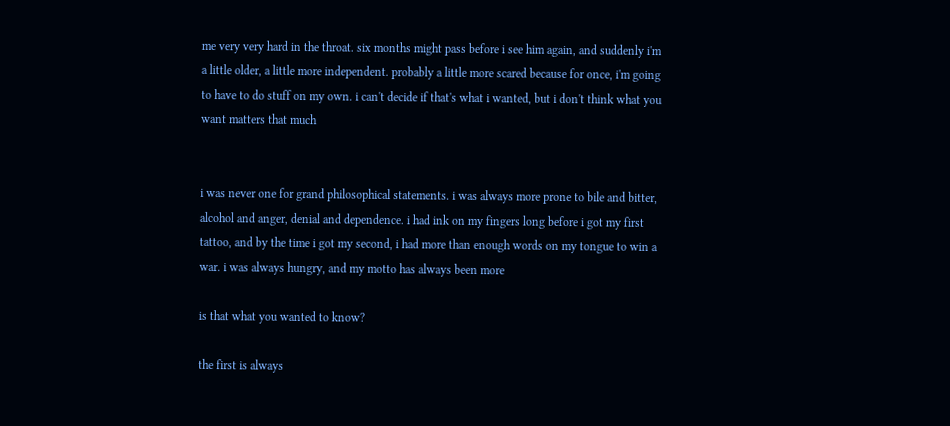me very very hard in the throat. six months might pass before i see him again, and suddenly i'm a little older, a little more independent. probably a little more scared because for once, i'm going to have to do stuff on my own. i can't decide if that's what i wanted, but i don't think what you want matters that much


i was never one for grand philosophical statements. i was always more prone to bile and bitter, alcohol and anger, denial and dependence. i had ink on my fingers long before i got my first tattoo, and by the time i got my second, i had more than enough words on my tongue to win a war. i was always hungry, and my motto has always been more

is that what you wanted to know?

the first is always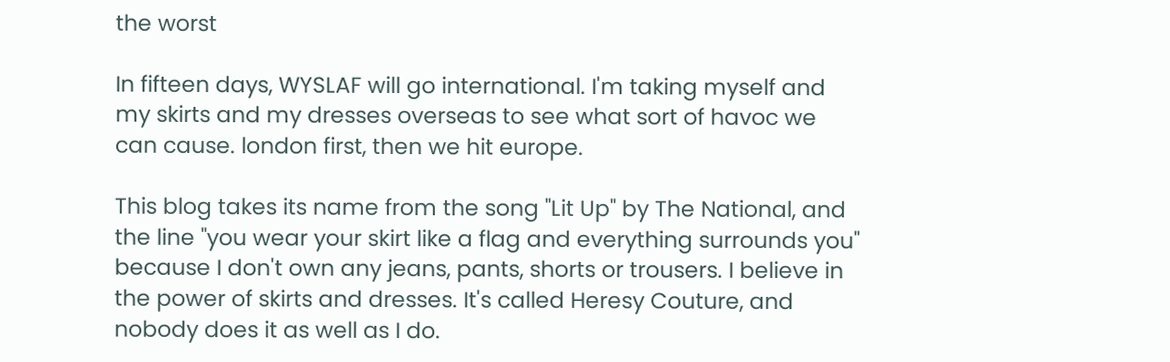the worst

In fifteen days, WYSLAF will go international. I'm taking myself and my skirts and my dresses overseas to see what sort of havoc we can cause. london first, then we hit europe.

This blog takes its name from the song "Lit Up" by The National, and the line "you wear your skirt like a flag and everything surrounds you" because I don't own any jeans, pants, shorts or trousers. I believe in the power of skirts and dresses. It's called Heresy Couture, and nobody does it as well as I do.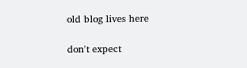old blog lives here

don't expect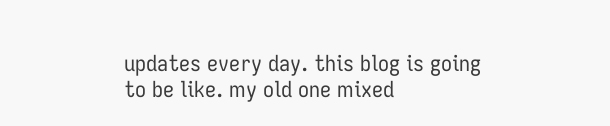updates every day. this blog is going to be like. my old one mixed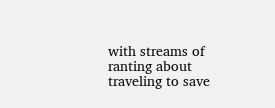with streams of ranting about traveling to save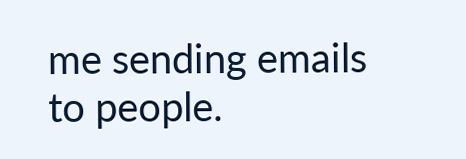me sending emails to people.